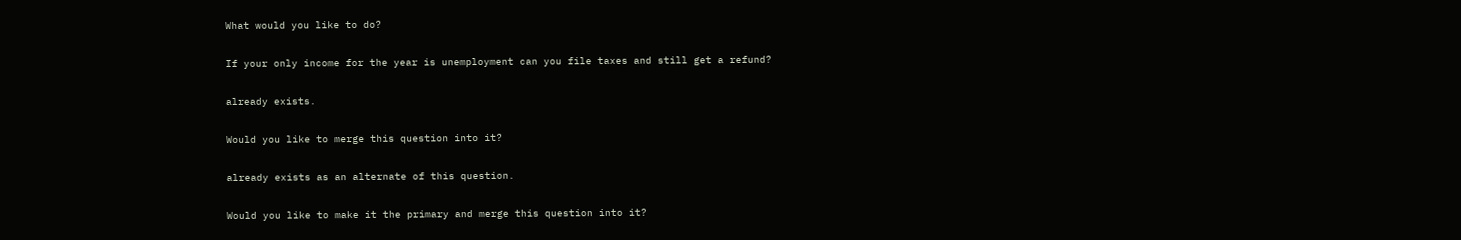What would you like to do?

If your only income for the year is unemployment can you file taxes and still get a refund?

already exists.

Would you like to merge this question into it?

already exists as an alternate of this question.

Would you like to make it the primary and merge this question into it?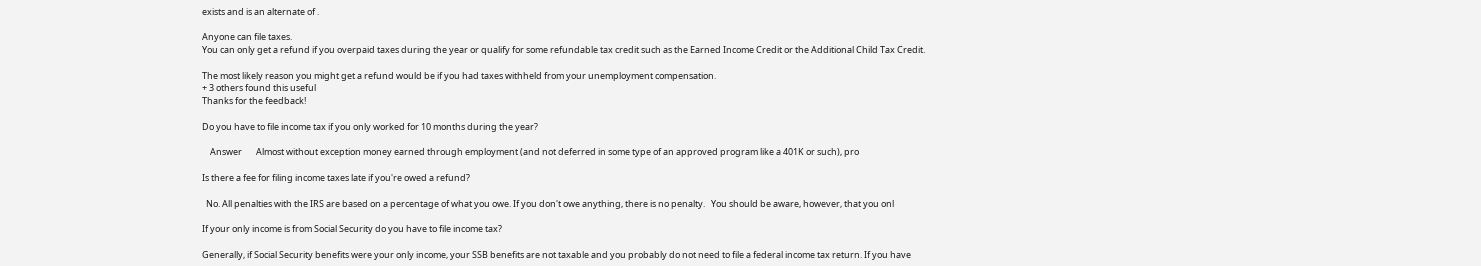exists and is an alternate of .

Anyone can file taxes.
You can only get a refund if you overpaid taxes during the year or qualify for some refundable tax credit such as the Earned Income Credit or the Additional Child Tax Credit.

The most likely reason you might get a refund would be if you had taxes withheld from your unemployment compensation.
+ 3 others found this useful
Thanks for the feedback!

Do you have to file income tax if you only worked for 10 months during the year?

    Answer       Almost without exception money earned through employment (and not deferred in some type of an approved program like a 401K or such), pro

Is there a fee for filing income taxes late if you're owed a refund?

  No. All penalties with the IRS are based on a percentage of what you owe. If you don't owe anything, there is no penalty.   You should be aware, however, that you onl

If your only income is from Social Security do you have to file income tax?

Generally, if Social Security benefits were your only income, your SSB benefits are not taxable and you probably do not need to file a federal income tax return. If you have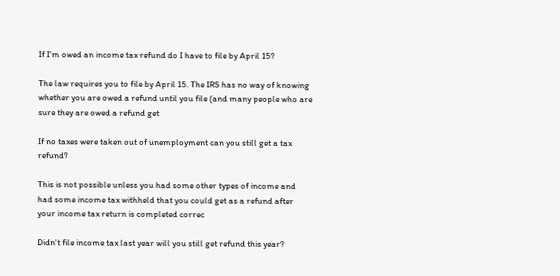If I'm owed an income tax refund do I have to file by April 15?

The law requires you to file by April 15. The IRS has no way of knowing whether you are owed a refund until you file (and many people who are sure they are owed a refund get

If no taxes were taken out of unemployment can you still get a tax refund?

This is not possible unless you had some other types of income and had some income tax withheld that you could get as a refund after your income tax return is completed correc

Didn't file income tax last year will you still get refund this year?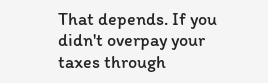That depends. If you didn't overpay your taxes through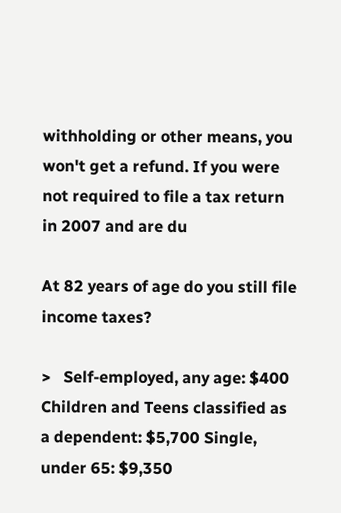withholding or other means, you won't get a refund. If you were not required to file a tax return in 2007 and are du

At 82 years of age do you still file income taxes?

>   Self-employed, any age: $400 Children and Teens classified as a dependent: $5,700 Single, under 65: $9,350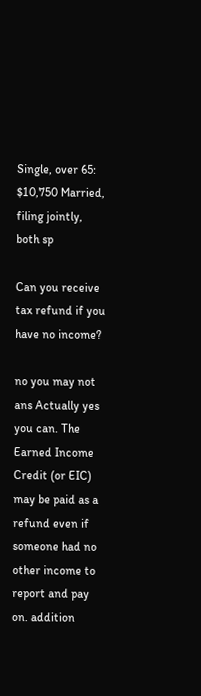Single, over 65: $10,750 Married, filing jointly, both sp

Can you receive tax refund if you have no income?

no you may not ans Actually yes you can. The Earned Income Credit (or EIC) may be paid as a refund even if someone had no other income to report and pay on. addition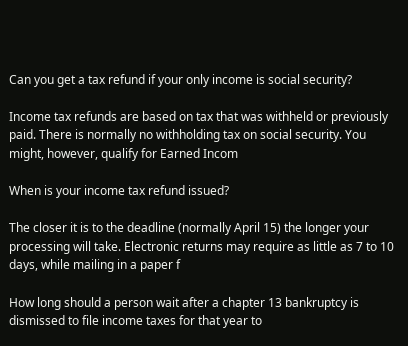Can you get a tax refund if your only income is social security?

Income tax refunds are based on tax that was withheld or previously paid. There is normally no withholding tax on social security. You might, however, qualify for Earned Incom

When is your income tax refund issued?

The closer it is to the deadline (normally April 15) the longer your processing will take. Electronic returns may require as little as 7 to 10 days, while mailing in a paper f

How long should a person wait after a chapter 13 bankruptcy is dismissed to file income taxes for that year to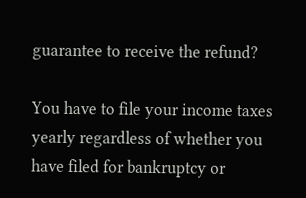guarantee to receive the refund?

You have to file your income taxes yearly regardless of whether you have filed for bankruptcy or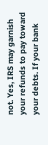not. Yes, IRS may garnish your refunds to pay toward your debts. If your bank